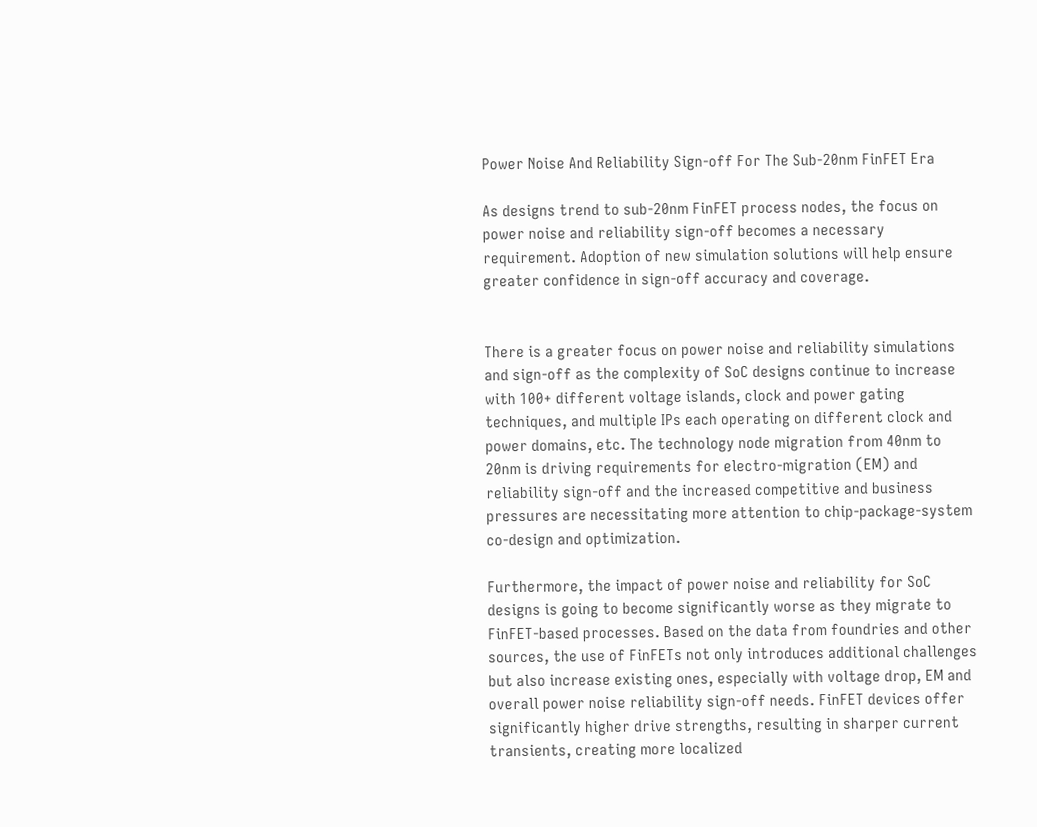Power Noise And Reliability Sign-off For The Sub-20nm FinFET Era

As designs trend to sub-20nm FinFET process nodes, the focus on power noise and reliability sign-off becomes a necessary requirement. Adoption of new simulation solutions will help ensure greater confidence in sign-off accuracy and coverage.


There is a greater focus on power noise and reliability simulations and sign-off as the complexity of SoC designs continue to increase with 100+ different voltage islands, clock and power gating techniques, and multiple IPs each operating on different clock and power domains, etc. The technology node migration from 40nm to 20nm is driving requirements for electro-migration (EM) and reliability sign-off and the increased competitive and business pressures are necessitating more attention to chip-package-system co-design and optimization.

Furthermore, the impact of power noise and reliability for SoC designs is going to become significantly worse as they migrate to FinFET-based processes. Based on the data from foundries and other sources, the use of FinFETs not only introduces additional challenges but also increase existing ones, especially with voltage drop, EM and overall power noise reliability sign-off needs. FinFET devices offer significantly higher drive strengths, resulting in sharper current transients, creating more localized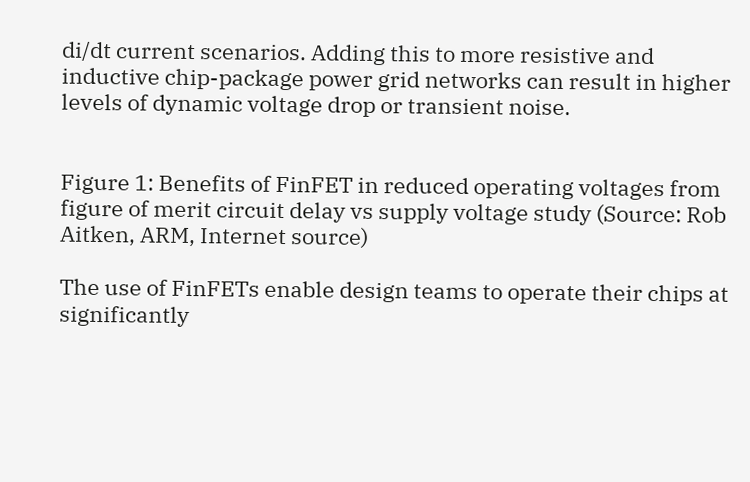di/dt current scenarios. Adding this to more resistive and inductive chip-package power grid networks can result in higher levels of dynamic voltage drop or transient noise.


Figure 1: Benefits of FinFET in reduced operating voltages from figure of merit circuit delay vs supply voltage study (Source: Rob Aitken, ARM, Internet source)

The use of FinFETs enable design teams to operate their chips at significantly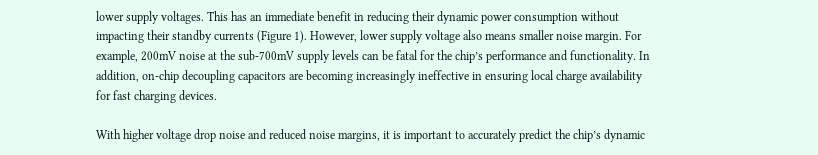lower supply voltages. This has an immediate benefit in reducing their dynamic power consumption without impacting their standby currents (Figure 1). However, lower supply voltage also means smaller noise margin. For example, 200mV noise at the sub-700mV supply levels can be fatal for the chip’s performance and functionality. In addition, on-chip decoupling capacitors are becoming increasingly ineffective in ensuring local charge availability for fast charging devices.

With higher voltage drop noise and reduced noise margins, it is important to accurately predict the chip’s dynamic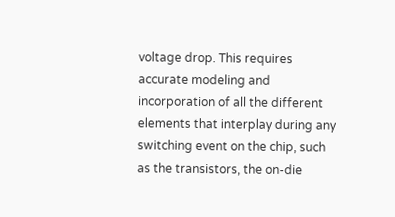voltage drop. This requires accurate modeling and incorporation of all the different elements that interplay during any switching event on the chip, such as the transistors, the on-die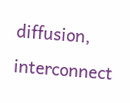diffusion, interconnect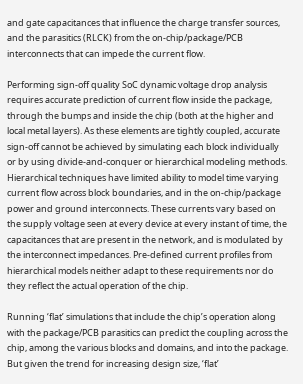and gate capacitances that influence the charge transfer sources, and the parasitics (RLCK) from the on-chip/package/PCB interconnects that can impede the current flow.

Performing sign-off quality SoC dynamic voltage drop analysis requires accurate prediction of current flow inside the package, through the bumps and inside the chip (both at the higher and local metal layers). As these elements are tightly coupled, accurate sign-off cannot be achieved by simulating each block individually or by using divide-and-conquer or hierarchical modeling methods. Hierarchical techniques have limited ability to model time varying current flow across block boundaries, and in the on-chip/package power and ground interconnects. These currents vary based on the supply voltage seen at every device at every instant of time, the capacitances that are present in the network, and is modulated by the interconnect impedances. Pre-defined current profiles from hierarchical models neither adapt to these requirements nor do they reflect the actual operation of the chip.

Running ‘flat’ simulations that include the chip’s operation along with the package/PCB parasitics can predict the coupling across the chip, among the various blocks and domains, and into the package. But given the trend for increasing design size, ‘flat’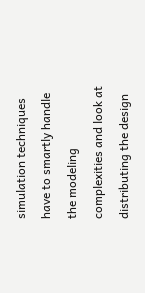simulation techniques have to smartly handle the modeling complexities and look at distributing the design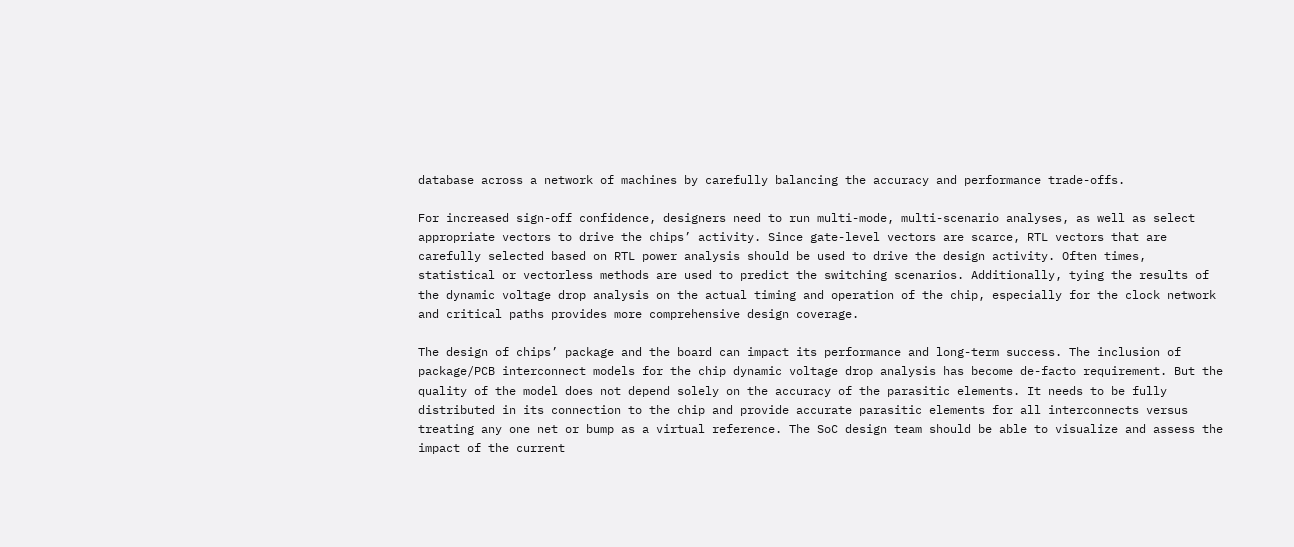database across a network of machines by carefully balancing the accuracy and performance trade-offs.

For increased sign-off confidence, designers need to run multi-mode, multi-scenario analyses, as well as select appropriate vectors to drive the chips’ activity. Since gate-level vectors are scarce, RTL vectors that are carefully selected based on RTL power analysis should be used to drive the design activity. Often times, statistical or vectorless methods are used to predict the switching scenarios. Additionally, tying the results of the dynamic voltage drop analysis on the actual timing and operation of the chip, especially for the clock network and critical paths provides more comprehensive design coverage.

The design of chips’ package and the board can impact its performance and long-term success. The inclusion of package/PCB interconnect models for the chip dynamic voltage drop analysis has become de-facto requirement. But the quality of the model does not depend solely on the accuracy of the parasitic elements. It needs to be fully distributed in its connection to the chip and provide accurate parasitic elements for all interconnects versus treating any one net or bump as a virtual reference. The SoC design team should be able to visualize and assess the impact of the current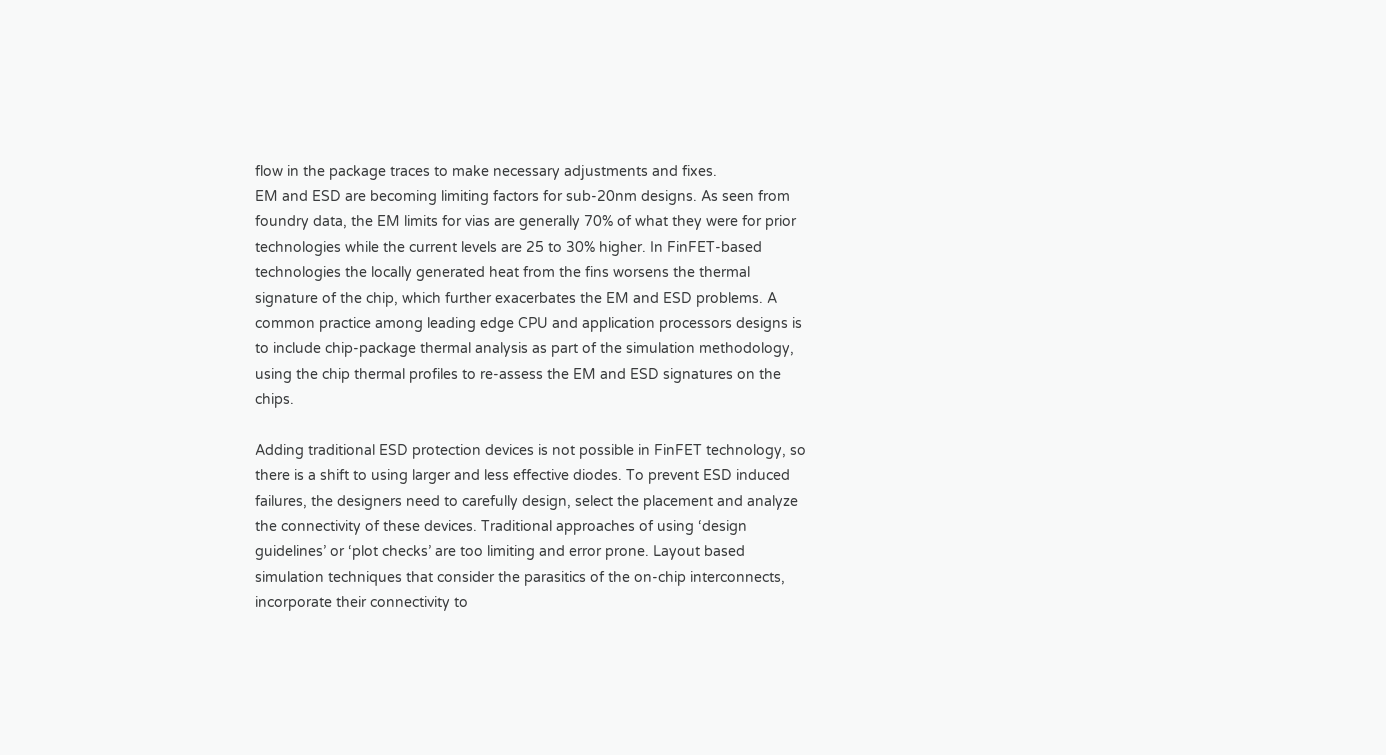flow in the package traces to make necessary adjustments and fixes.
EM and ESD are becoming limiting factors for sub-20nm designs. As seen from foundry data, the EM limits for vias are generally 70% of what they were for prior technologies while the current levels are 25 to 30% higher. In FinFET-based technologies the locally generated heat from the fins worsens the thermal signature of the chip, which further exacerbates the EM and ESD problems. A common practice among leading edge CPU and application processors designs is to include chip-package thermal analysis as part of the simulation methodology, using the chip thermal profiles to re-assess the EM and ESD signatures on the chips.

Adding traditional ESD protection devices is not possible in FinFET technology, so there is a shift to using larger and less effective diodes. To prevent ESD induced failures, the designers need to carefully design, select the placement and analyze the connectivity of these devices. Traditional approaches of using ‘design guidelines’ or ‘plot checks’ are too limiting and error prone. Layout based simulation techniques that consider the parasitics of the on-chip interconnects, incorporate their connectivity to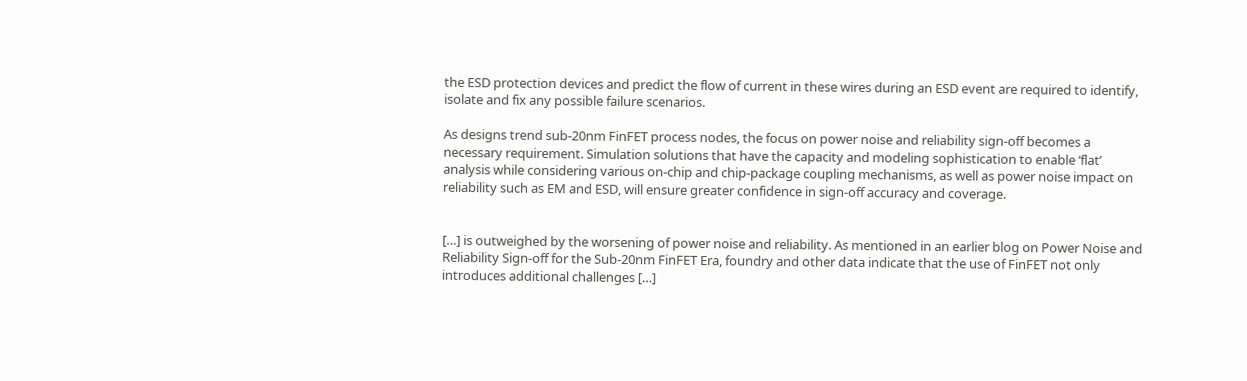the ESD protection devices and predict the flow of current in these wires during an ESD event are required to identify, isolate and fix any possible failure scenarios.

As designs trend sub-20nm FinFET process nodes, the focus on power noise and reliability sign-off becomes a necessary requirement. Simulation solutions that have the capacity and modeling sophistication to enable ‘flat’ analysis while considering various on-chip and chip-package coupling mechanisms, as well as power noise impact on reliability such as EM and ESD, will ensure greater confidence in sign-off accuracy and coverage.


[…] is outweighed by the worsening of power noise and reliability. As mentioned in an earlier blog on Power Noise and Reliability Sign-off for the Sub-20nm FinFET Era, foundry and other data indicate that the use of FinFET not only introduces additional challenges […]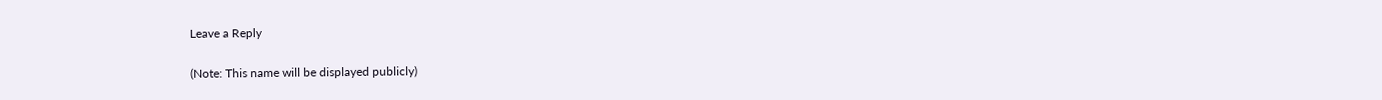Leave a Reply

(Note: This name will be displayed publicly)